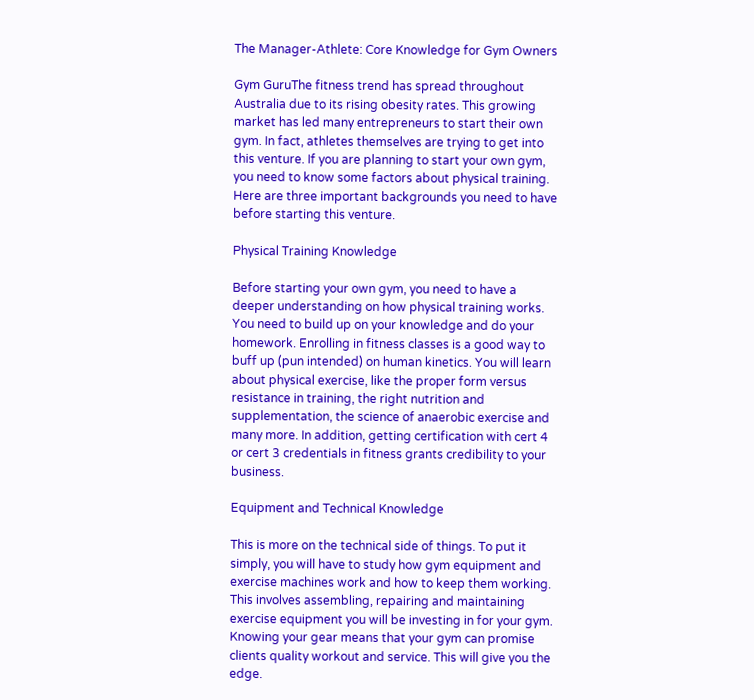The Manager-Athlete: Core Knowledge for Gym Owners

Gym GuruThe fitness trend has spread throughout Australia due to its rising obesity rates. This growing market has led many entrepreneurs to start their own gym. In fact, athletes themselves are trying to get into this venture. If you are planning to start your own gym, you need to know some factors about physical training. Here are three important backgrounds you need to have before starting this venture.

Physical Training Knowledge

Before starting your own gym, you need to have a deeper understanding on how physical training works. You need to build up on your knowledge and do your homework. Enrolling in fitness classes is a good way to buff up (pun intended) on human kinetics. You will learn about physical exercise, like the proper form versus resistance in training, the right nutrition and supplementation, the science of anaerobic exercise and many more. In addition, getting certification with cert 4 or cert 3 credentials in fitness grants credibility to your business.

Equipment and Technical Knowledge

This is more on the technical side of things. To put it simply, you will have to study how gym equipment and exercise machines work and how to keep them working. This involves assembling, repairing and maintaining exercise equipment you will be investing in for your gym. Knowing your gear means that your gym can promise clients quality workout and service. This will give you the edge.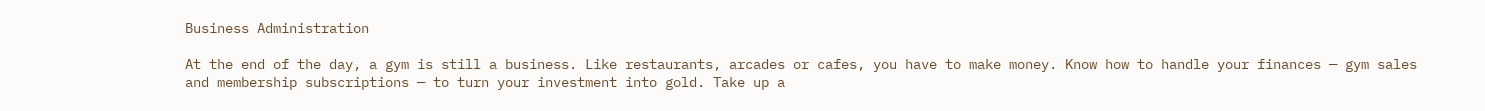Business Administration

At the end of the day, a gym is still a business. Like restaurants, arcades or cafes, you have to make money. Know how to handle your finances — gym sales and membership subscriptions — to turn your investment into gold. Take up a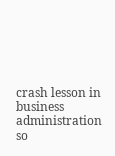crash lesson in business administration so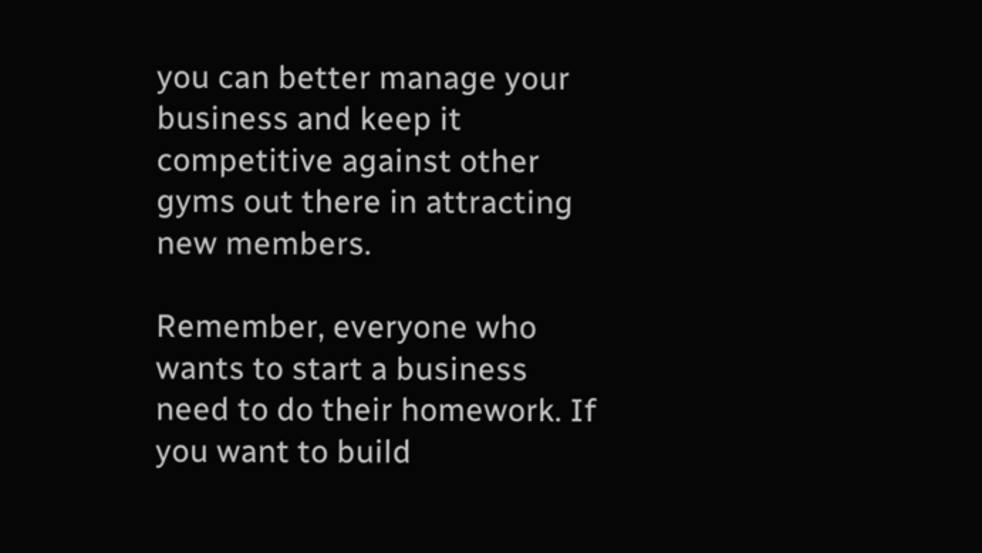you can better manage your business and keep it competitive against other gyms out there in attracting new members.

Remember, everyone who wants to start a business need to do their homework. If you want to build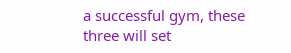a successful gym, these three will set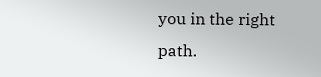you in the right path.